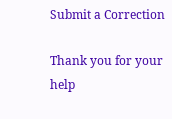Submit a Correction

Thank you for your help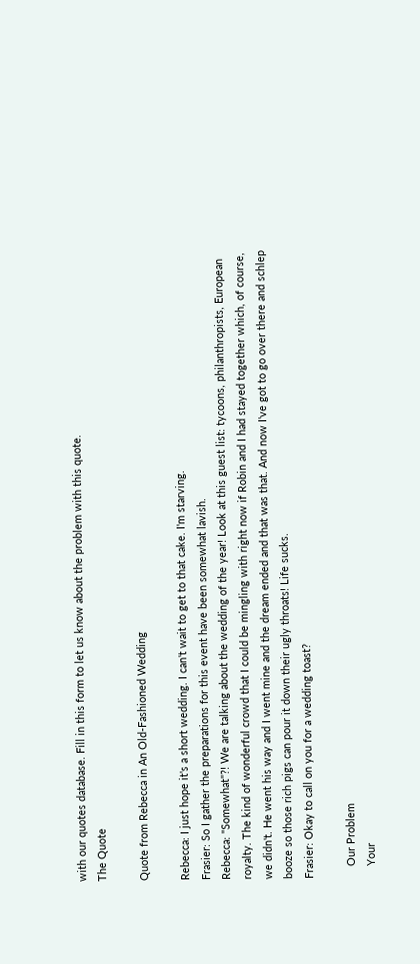with our quotes database. Fill in this form to let us know about the problem with this quote.
The Quote

Quote from Rebecca in An Old-Fashioned Wedding

Rebecca: I just hope it's a short wedding. I can't wait to get to that cake. I'm starving.
Frasier: So I gather the preparations for this event have been somewhat lavish.
Rebecca: "Somewhat"?! We are talking about the wedding of the year! Look at this guest list: tycoons, philanthropists, European royalty. The kind of wonderful crowd that I could be mingling with right now if Robin and I had stayed together which, of course, we didn't. He went his way and I went mine and the dream ended and that was that. And now I've got to go over there and schlep booze so those rich pigs can pour it down their ugly throats! Life sucks.
Frasier: Okay to call on you for a wedding toast?

    Our Problem
    Your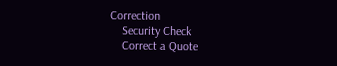Correction
    Security Check
    Correct a Quote